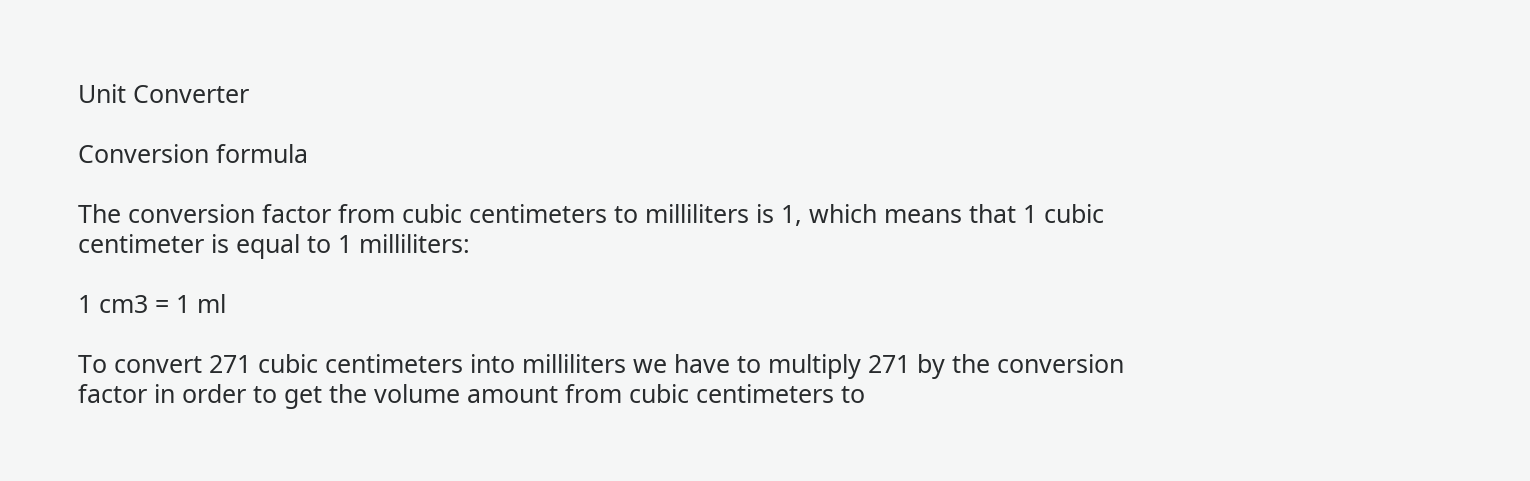Unit Converter

Conversion formula

The conversion factor from cubic centimeters to milliliters is 1, which means that 1 cubic centimeter is equal to 1 milliliters:

1 cm3 = 1 ml

To convert 271 cubic centimeters into milliliters we have to multiply 271 by the conversion factor in order to get the volume amount from cubic centimeters to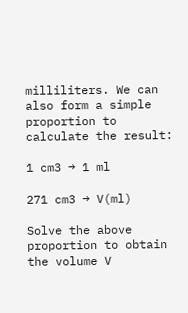milliliters. We can also form a simple proportion to calculate the result:

1 cm3 → 1 ml

271 cm3 → V(ml)

Solve the above proportion to obtain the volume V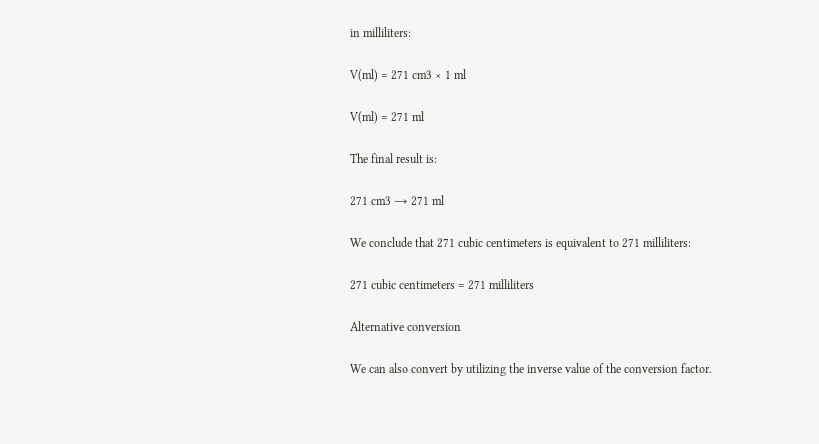in milliliters:

V(ml) = 271 cm3 × 1 ml

V(ml) = 271 ml

The final result is:

271 cm3 → 271 ml

We conclude that 271 cubic centimeters is equivalent to 271 milliliters:

271 cubic centimeters = 271 milliliters

Alternative conversion

We can also convert by utilizing the inverse value of the conversion factor.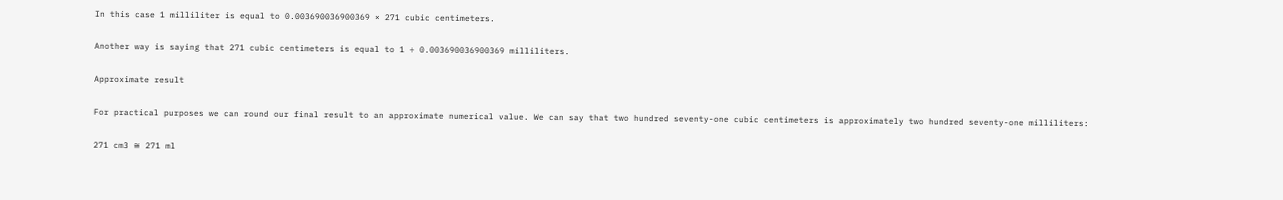In this case 1 milliliter is equal to 0.003690036900369 × 271 cubic centimeters.

Another way is saying that 271 cubic centimeters is equal to 1 ÷ 0.003690036900369 milliliters.

Approximate result

For practical purposes we can round our final result to an approximate numerical value. We can say that two hundred seventy-one cubic centimeters is approximately two hundred seventy-one milliliters:

271 cm3 ≅ 271 ml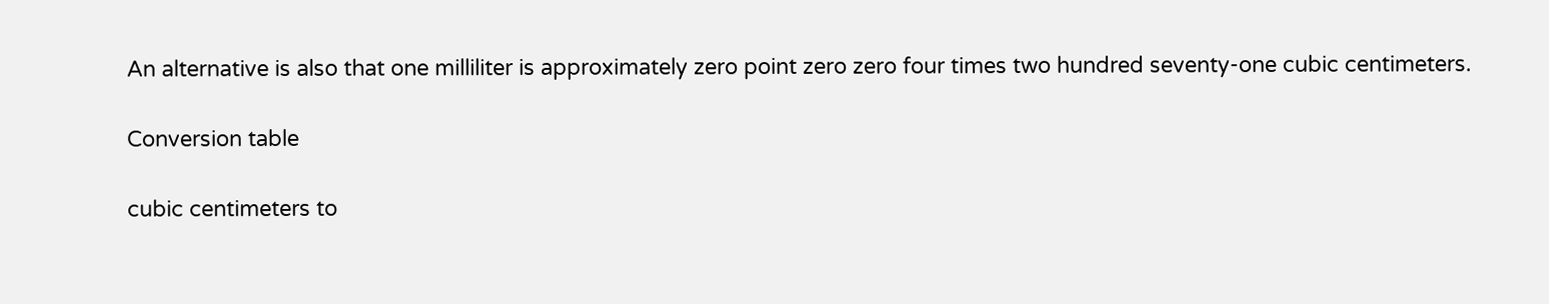An alternative is also that one milliliter is approximately zero point zero zero four times two hundred seventy-one cubic centimeters.

Conversion table

cubic centimeters to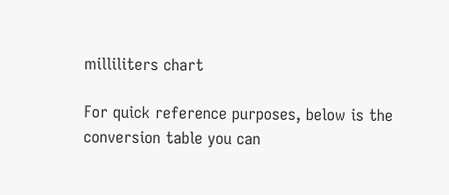milliliters chart

For quick reference purposes, below is the conversion table you can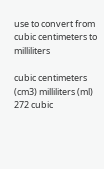use to convert from cubic centimeters to milliliters

cubic centimeters (cm3) milliliters (ml)
272 cubic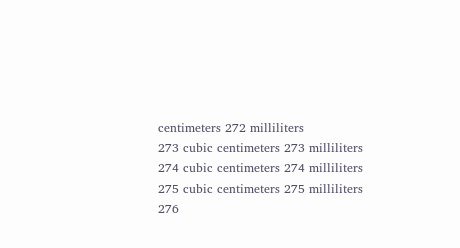centimeters 272 milliliters
273 cubic centimeters 273 milliliters
274 cubic centimeters 274 milliliters
275 cubic centimeters 275 milliliters
276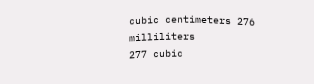cubic centimeters 276 milliliters
277 cubic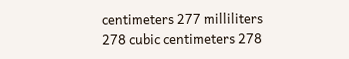centimeters 277 milliliters
278 cubic centimeters 278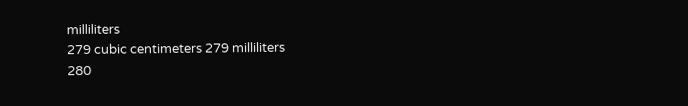milliliters
279 cubic centimeters 279 milliliters
280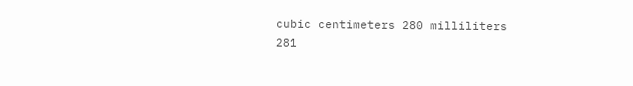cubic centimeters 280 milliliters
281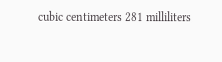cubic centimeters 281 milliliters